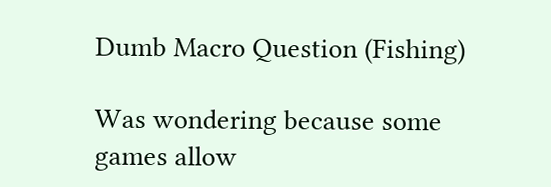Dumb Macro Question (Fishing)

Was wondering because some games allow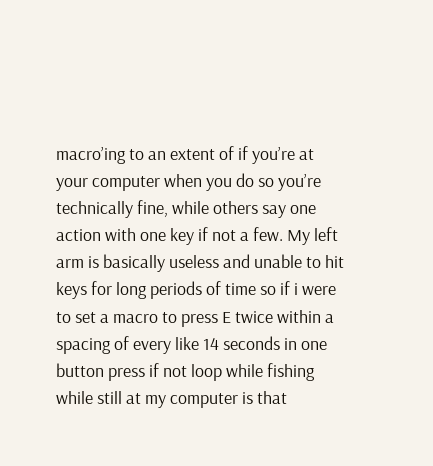macro’ing to an extent of if you’re at your computer when you do so you’re technically fine, while others say one action with one key if not a few. My left arm is basically useless and unable to hit keys for long periods of time so if i were to set a macro to press E twice within a spacing of every like 14 seconds in one button press if not loop while fishing while still at my computer is that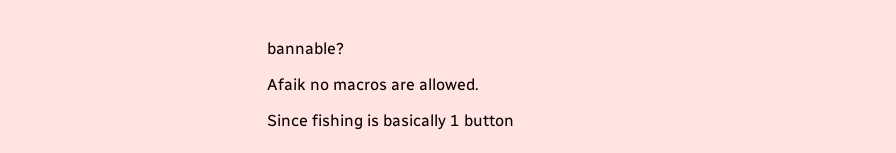bannable?

Afaik no macros are allowed.

Since fishing is basically 1 button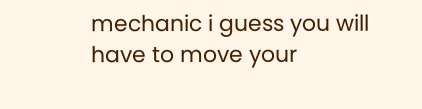mechanic i guess you will have to move your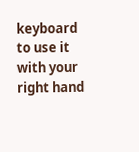keyboard to use it with your right hand